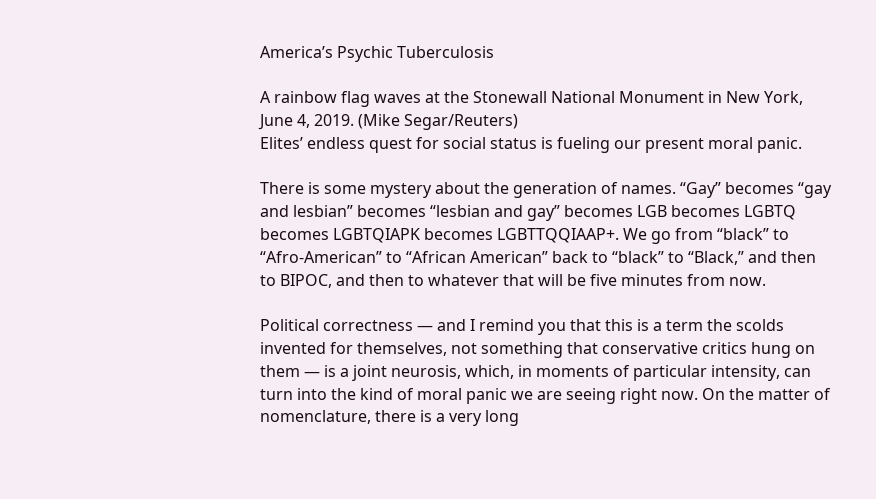America’s Psychic Tuberculosis

A rainbow flag waves at the Stonewall National Monument in New York, June 4, 2019. (Mike Segar/Reuters)
Elites’ endless quest for social status is fueling our present moral panic.

There is some mystery about the generation of names. “Gay” becomes “gay and lesbian” becomes “lesbian and gay” becomes LGB becomes LGBTQ becomes LGBTQIAPK becomes LGBTTQQIAAP+. We go from “black” to “Afro-American” to “African American” back to “black” to “Black,” and then to BIPOC, and then to whatever that will be five minutes from now.

Political correctness — and I remind you that this is a term the scolds invented for themselves, not something that conservative critics hung on them — is a joint neurosis, which, in moments of particular intensity, can turn into the kind of moral panic we are seeing right now. On the matter of nomenclature, there is a very long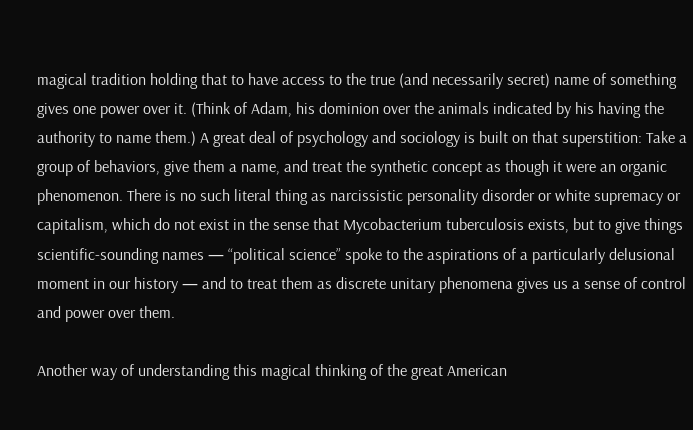magical tradition holding that to have access to the true (and necessarily secret) name of something gives one power over it. (Think of Adam, his dominion over the animals indicated by his having the authority to name them.) A great deal of psychology and sociology is built on that superstition: Take a group of behaviors, give them a name, and treat the synthetic concept as though it were an organic phenomenon. There is no such literal thing as narcissistic personality disorder or white supremacy or capitalism, which do not exist in the sense that Mycobacterium tuberculosis exists, but to give things scientific-sounding names — “political science” spoke to the aspirations of a particularly delusional moment in our history — and to treat them as discrete unitary phenomena gives us a sense of control and power over them.

Another way of understanding this magical thinking of the great American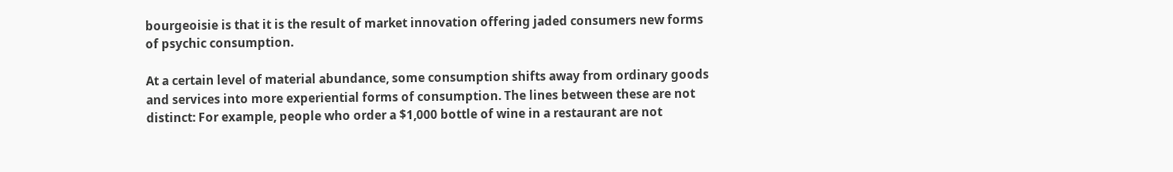bourgeoisie is that it is the result of market innovation offering jaded consumers new forms of psychic consumption.

At a certain level of material abundance, some consumption shifts away from ordinary goods and services into more experiential forms of consumption. The lines between these are not distinct: For example, people who order a $1,000 bottle of wine in a restaurant are not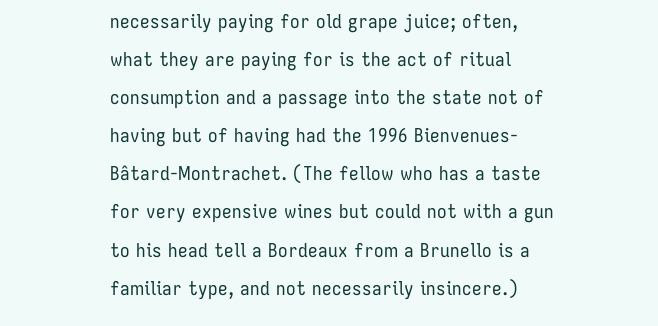necessarily paying for old grape juice; often, what they are paying for is the act of ritual consumption and a passage into the state not of having but of having had the 1996 Bienvenues-Bâtard-Montrachet. (The fellow who has a taste for very expensive wines but could not with a gun to his head tell a Bordeaux from a Brunello is a familiar type, and not necessarily insincere.)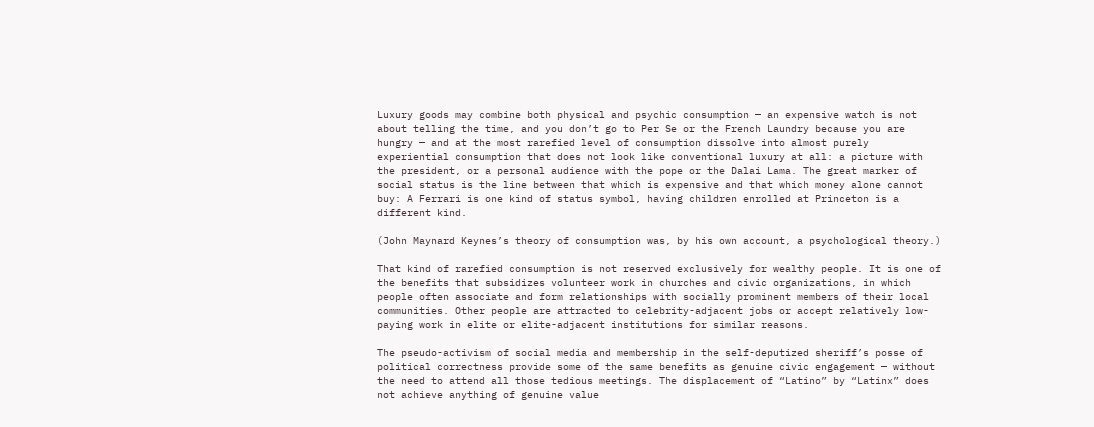Luxury goods may combine both physical and psychic consumption — an expensive watch is not about telling the time, and you don’t go to Per Se or the French Laundry because you are hungry — and at the most rarefied level of consumption dissolve into almost purely experiential consumption that does not look like conventional luxury at all: a picture with the president, or a personal audience with the pope or the Dalai Lama. The great marker of social status is the line between that which is expensive and that which money alone cannot buy: A Ferrari is one kind of status symbol, having children enrolled at Princeton is a different kind.

(John Maynard Keynes’s theory of consumption was, by his own account, a psychological theory.)

That kind of rarefied consumption is not reserved exclusively for wealthy people. It is one of the benefits that subsidizes volunteer work in churches and civic organizations, in which people often associate and form relationships with socially prominent members of their local communities. Other people are attracted to celebrity-adjacent jobs or accept relatively low-paying work in elite or elite-adjacent institutions for similar reasons.

The pseudo-activism of social media and membership in the self-deputized sheriff’s posse of political correctness provide some of the same benefits as genuine civic engagement — without the need to attend all those tedious meetings. The displacement of “Latino” by “Latinx” does not achieve anything of genuine value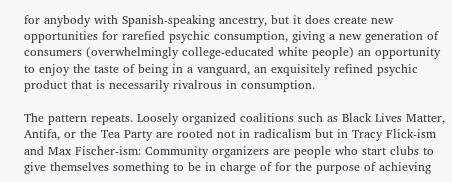for anybody with Spanish-speaking ancestry, but it does create new opportunities for rarefied psychic consumption, giving a new generation of consumers (overwhelmingly college-educated white people) an opportunity to enjoy the taste of being in a vanguard, an exquisitely refined psychic product that is necessarily rivalrous in consumption.

The pattern repeats. Loosely organized coalitions such as Black Lives Matter, Antifa, or the Tea Party are rooted not in radicalism but in Tracy Flick-ism and Max Fischer-ism: Community organizers are people who start clubs to give themselves something to be in charge of for the purpose of achieving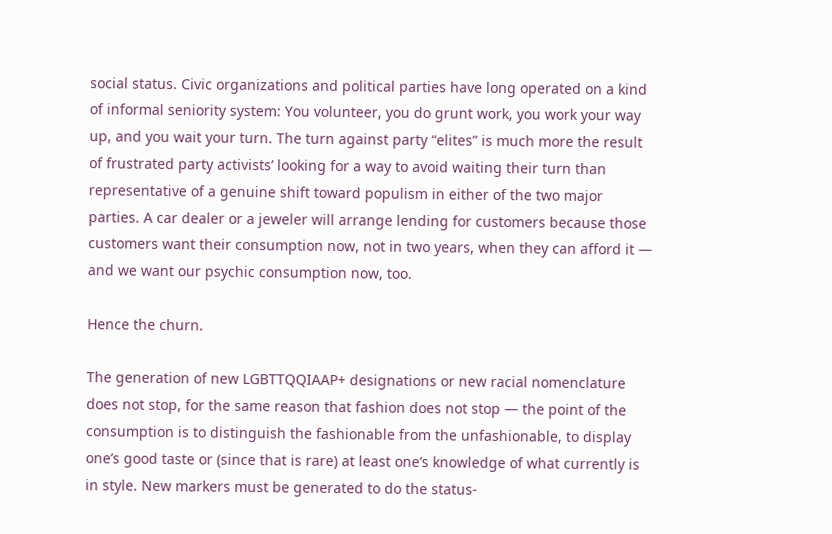social status. Civic organizations and political parties have long operated on a kind of informal seniority system: You volunteer, you do grunt work, you work your way up, and you wait your turn. The turn against party “elites” is much more the result of frustrated party activists’ looking for a way to avoid waiting their turn than representative of a genuine shift toward populism in either of the two major parties. A car dealer or a jeweler will arrange lending for customers because those customers want their consumption now, not in two years, when they can afford it — and we want our psychic consumption now, too.

Hence the churn.

The generation of new LGBTTQQIAAP+ designations or new racial nomenclature does not stop, for the same reason that fashion does not stop — the point of the consumption is to distinguish the fashionable from the unfashionable, to display one’s good taste or (since that is rare) at least one’s knowledge of what currently is in style. New markers must be generated to do the status-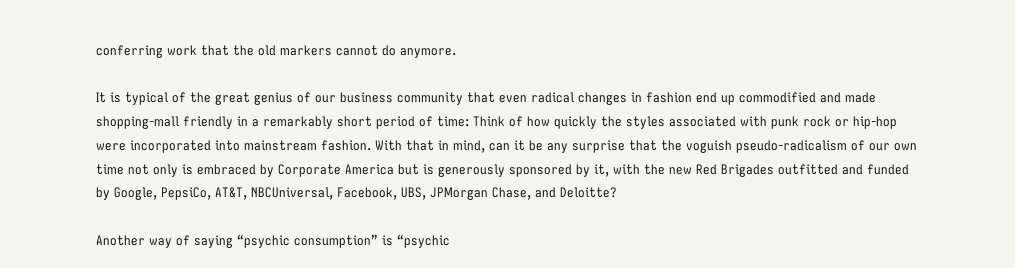conferring work that the old markers cannot do anymore.

It is typical of the great genius of our business community that even radical changes in fashion end up commodified and made shopping-mall friendly in a remarkably short period of time: Think of how quickly the styles associated with punk rock or hip-hop were incorporated into mainstream fashion. With that in mind, can it be any surprise that the voguish pseudo-radicalism of our own time not only is embraced by Corporate America but is generously sponsored by it, with the new Red Brigades outfitted and funded by Google, PepsiCo, AT&T, NBCUniversal, Facebook, UBS, JPMorgan Chase, and Deloitte?

Another way of saying “psychic consumption” is “psychic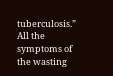tuberculosis.” All the symptoms of the wasting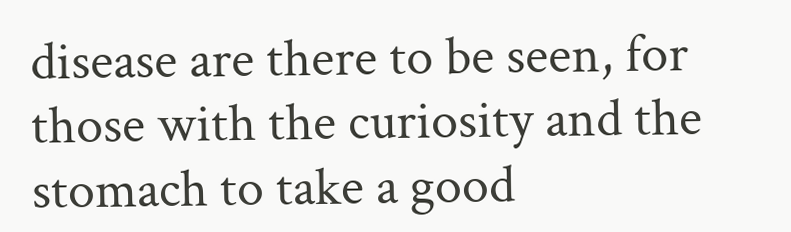disease are there to be seen, for those with the curiosity and the stomach to take a good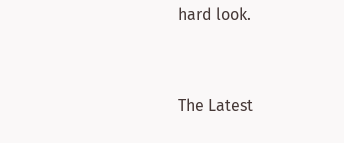hard look.


The Latest